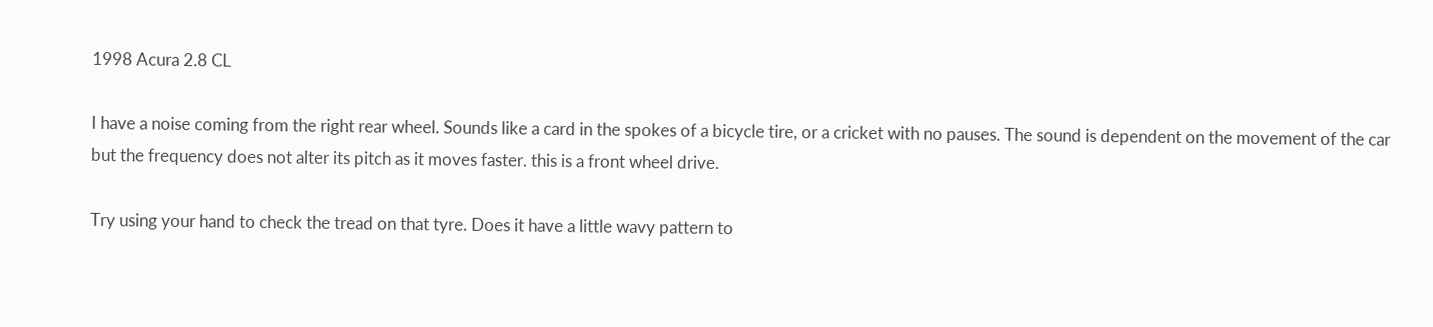1998 Acura 2.8 CL

I have a noise coming from the right rear wheel. Sounds like a card in the spokes of a bicycle tire, or a cricket with no pauses. The sound is dependent on the movement of the car but the frequency does not alter its pitch as it moves faster. this is a front wheel drive.

Try using your hand to check the tread on that tyre. Does it have a little wavy pattern to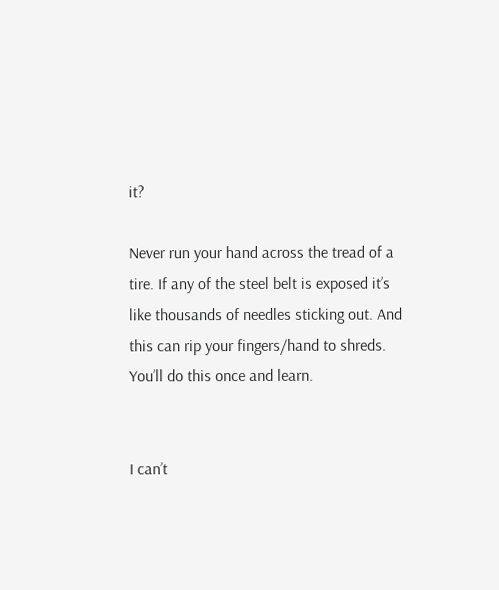it?

Never run your hand across the tread of a tire. If any of the steel belt is exposed it’s like thousands of needles sticking out. And this can rip your fingers/hand to shreds. You’ll do this once and learn.


I can’t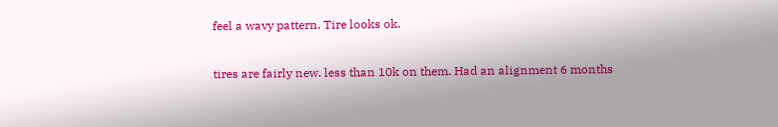feel a wavy pattern. Tire looks ok.

tires are fairly new. less than 10k on them. Had an alignment 6 months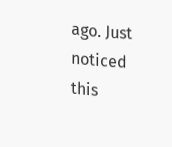ago. Just noticed this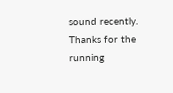sound recently. Thanks for the running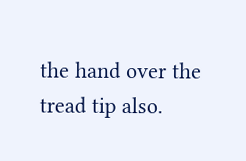the hand over the tread tip also.